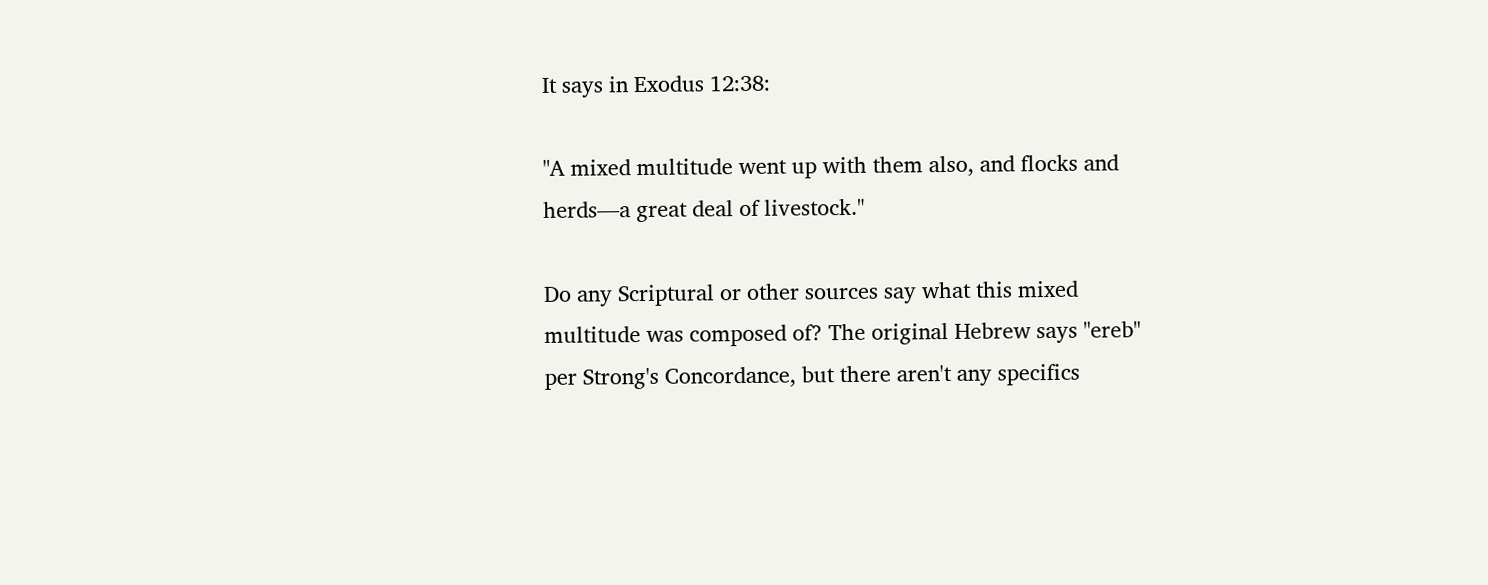It says in Exodus 12:38:

"A mixed multitude went up with them also, and flocks and herds—a great deal of livestock."

Do any Scriptural or other sources say what this mixed multitude was composed of? The original Hebrew says "ereb" per Strong's Concordance, but there aren't any specifics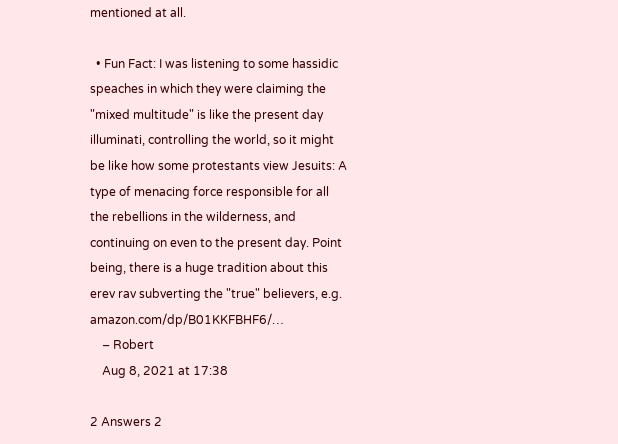mentioned at all.

  • Fun Fact: I was listening to some hassidic speaches in which they were claiming the "mixed multitude" is like the present day illuminati, controlling the world, so it might be like how some protestants view Jesuits: A type of menacing force responsible for all the rebellions in the wilderness, and continuing on even to the present day. Point being, there is a huge tradition about this erev rav subverting the "true" believers, e.g. amazon.com/dp/B01KKFBHF6/…
    – Robert
    Aug 8, 2021 at 17:38

2 Answers 2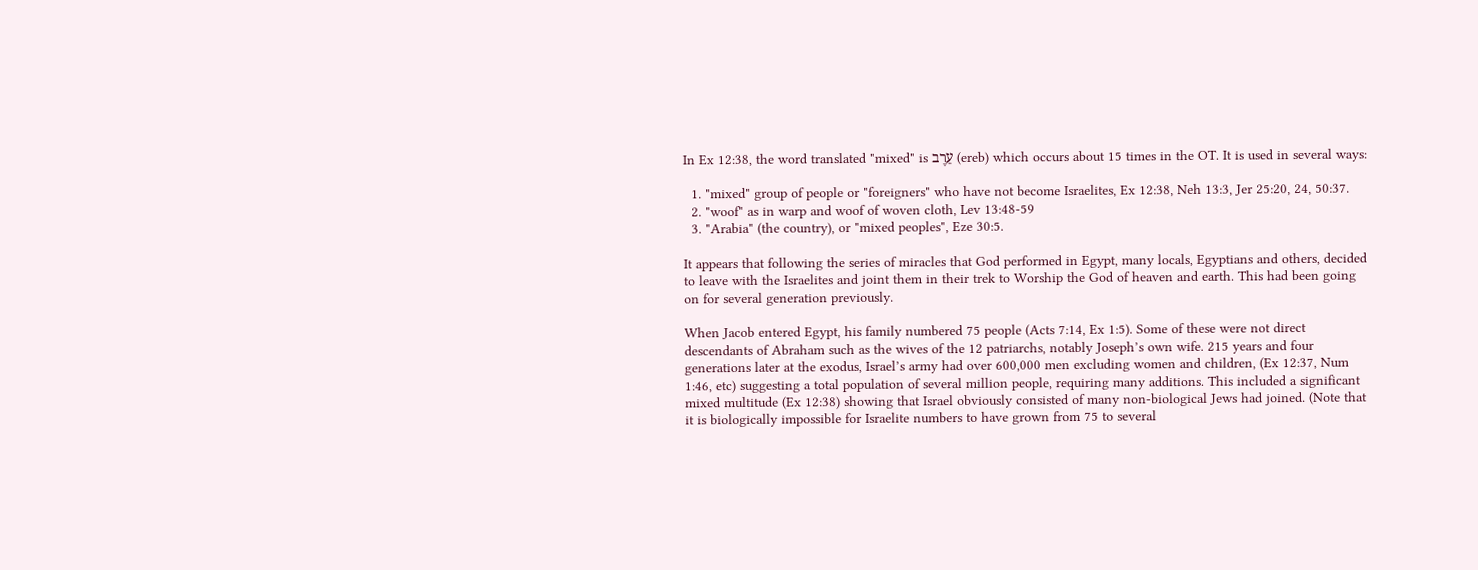In Ex 12:38, the word translated "mixed" is עֵרֶב (ereb) which occurs about 15 times in the OT. It is used in several ways:

  1. "mixed" group of people or "foreigners" who have not become Israelites, Ex 12:38, Neh 13:3, Jer 25:20, 24, 50:37.
  2. "woof" as in warp and woof of woven cloth, Lev 13:48-59
  3. "Arabia" (the country), or "mixed peoples", Eze 30:5.

It appears that following the series of miracles that God performed in Egypt, many locals, Egyptians and others, decided to leave with the Israelites and joint them in their trek to Worship the God of heaven and earth. This had been going on for several generation previously.

When Jacob entered Egypt, his family numbered 75 people (Acts 7:14, Ex 1:5). Some of these were not direct descendants of Abraham such as the wives of the 12 patriarchs, notably Joseph’s own wife. 215 years and four generations later at the exodus, Israel’s army had over 600,000 men excluding women and children, (Ex 12:37, Num 1:46, etc) suggesting a total population of several million people, requiring many additions. This included a significant mixed multitude (Ex 12:38) showing that Israel obviously consisted of many non-biological Jews had joined. (Note that it is biologically impossible for Israelite numbers to have grown from 75 to several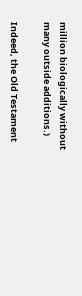million biologically without many outside additions.)

Indeed, the Old Testament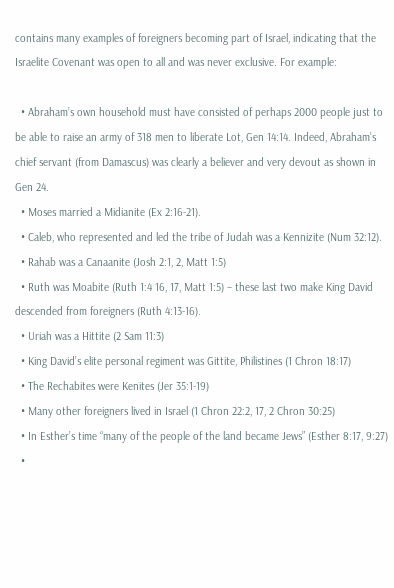contains many examples of foreigners becoming part of Israel, indicating that the Israelite Covenant was open to all and was never exclusive. For example:

  • Abraham’s own household must have consisted of perhaps 2000 people just to be able to raise an army of 318 men to liberate Lot, Gen 14:14. Indeed, Abraham’s chief servant (from Damascus) was clearly a believer and very devout as shown in Gen 24.
  • Moses married a Midianite (Ex 2:16-21).
  • Caleb, who represented and led the tribe of Judah was a Kennizite (Num 32:12).
  • Rahab was a Canaanite (Josh 2:1, 2, Matt 1:5)
  • Ruth was Moabite (Ruth 1:4 16, 17, Matt 1:5) – these last two make King David descended from foreigners (Ruth 4:13-16).
  • Uriah was a Hittite (2 Sam 11:3)
  • King David’s elite personal regiment was Gittite, Philistines (1 Chron 18:17)
  • The Rechabites were Kenites (Jer 35:1-19)
  • Many other foreigners lived in Israel (1 Chron 22:2, 17, 2 Chron 30:25)
  • In Esther’s time “many of the people of the land became Jews” (Esther 8:17, 9:27)
  •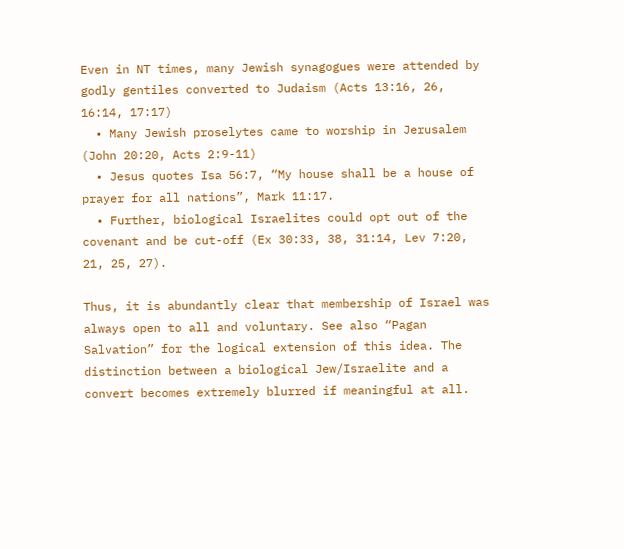Even in NT times, many Jewish synagogues were attended by godly gentiles converted to Judaism (Acts 13:16, 26, 16:14, 17:17)
  • Many Jewish proselytes came to worship in Jerusalem (John 20:20, Acts 2:9-11)
  • Jesus quotes Isa 56:7, “My house shall be a house of prayer for all nations”, Mark 11:17.
  • Further, biological Israelites could opt out of the covenant and be cut-off (Ex 30:33, 38, 31:14, Lev 7:20, 21, 25, 27).

Thus, it is abundantly clear that membership of Israel was always open to all and voluntary. See also “Pagan Salvation” for the logical extension of this idea. The distinction between a biological Jew/Israelite and a convert becomes extremely blurred if meaningful at all.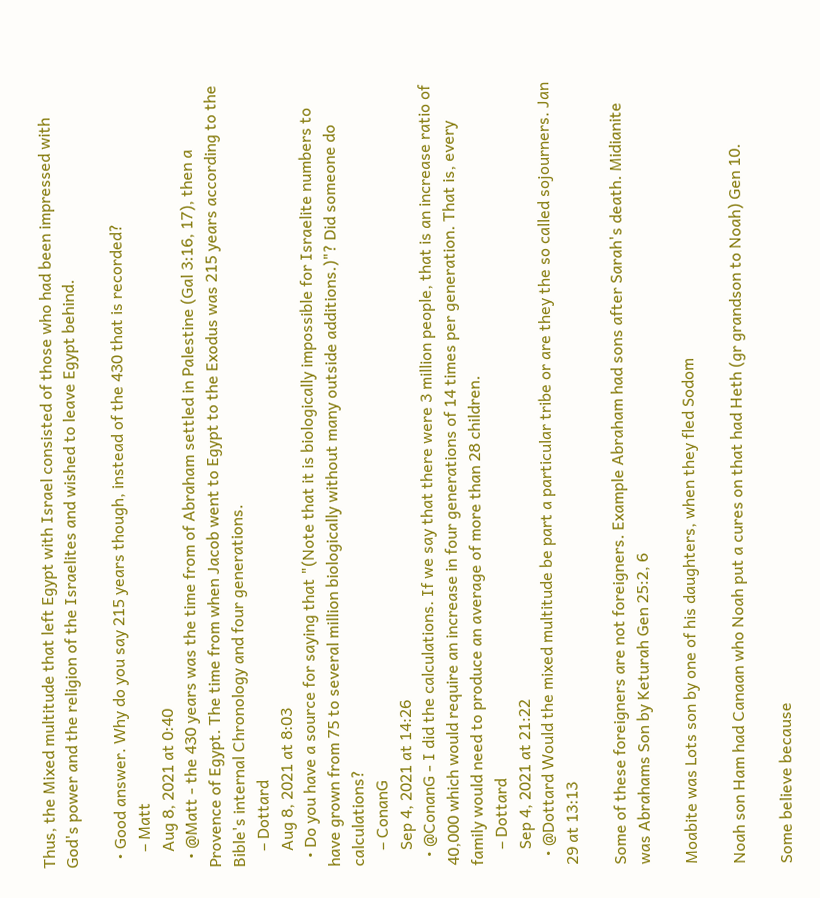Thus, the Mixed multitude that left Egypt with Israel consisted of those who had been impressed with God's power and the religion of the Israelites and wished to leave Egypt behind.

  • Good answer. Why do you say 215 years though, instead of the 430 that is recorded?
    – Matt
    Aug 8, 2021 at 0:40
  • @Matt - the 430 years was the time from of Abraham settled in Palestine (Gal 3:16, 17), then a Provence of Egypt. The time from when Jacob went to Egypt to the Exodus was 215 years according to the Bible's internal Chronology and four generations.
    – Dottard
    Aug 8, 2021 at 8:03
  • Do you have a source for saying that "(Note that it is biologically impossible for Israelite numbers to have grown from 75 to several million biologically without many outside additions.)"? Did someone do calculations?
    – ConanG
    Sep 4, 2021 at 14:26
  • @ConanG - I did the calculations. If we say that there were 3 million people, that is an increase ratio of 40,000 which would require an increase in four generations of 14 times per generation. That is, every family would need to produce an average of more than 28 children.
    – Dottard
    Sep 4, 2021 at 21:22
  • @Dottard Would the mixed multitude be part a particular tribe or are they the so called sojourners. Jan 29 at 13:13

Some of these foreigners are not foreigners. Example Abraham had sons after Sarah's death. Midianite was Abrahams Son by Keturah Gen 25:2, 6

Moabite was Lots son by one of his daughters, when they fled Sodom

Noah son Ham had Canaan who Noah put a cures on that had Heth (gr grandson to Noah) Gen 10.

Some believe because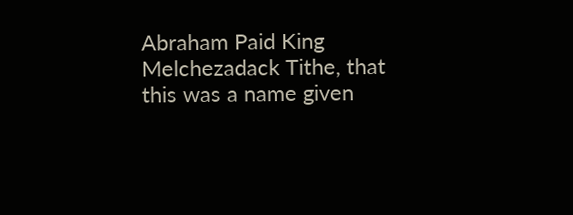Abraham Paid King Melchezadack Tithe, that this was a name given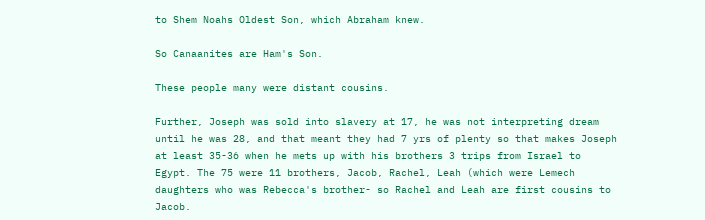to Shem Noahs Oldest Son, which Abraham knew.

So Canaanites are Ham's Son.

These people many were distant cousins.

Further, Joseph was sold into slavery at 17, he was not interpreting dream until he was 28, and that meant they had 7 yrs of plenty so that makes Joseph at least 35-36 when he mets up with his brothers 3 trips from Israel to Egypt. The 75 were 11 brothers, Jacob, Rachel, Leah (which were Lemech daughters who was Rebecca's brother- so Rachel and Leah are first cousins to Jacob.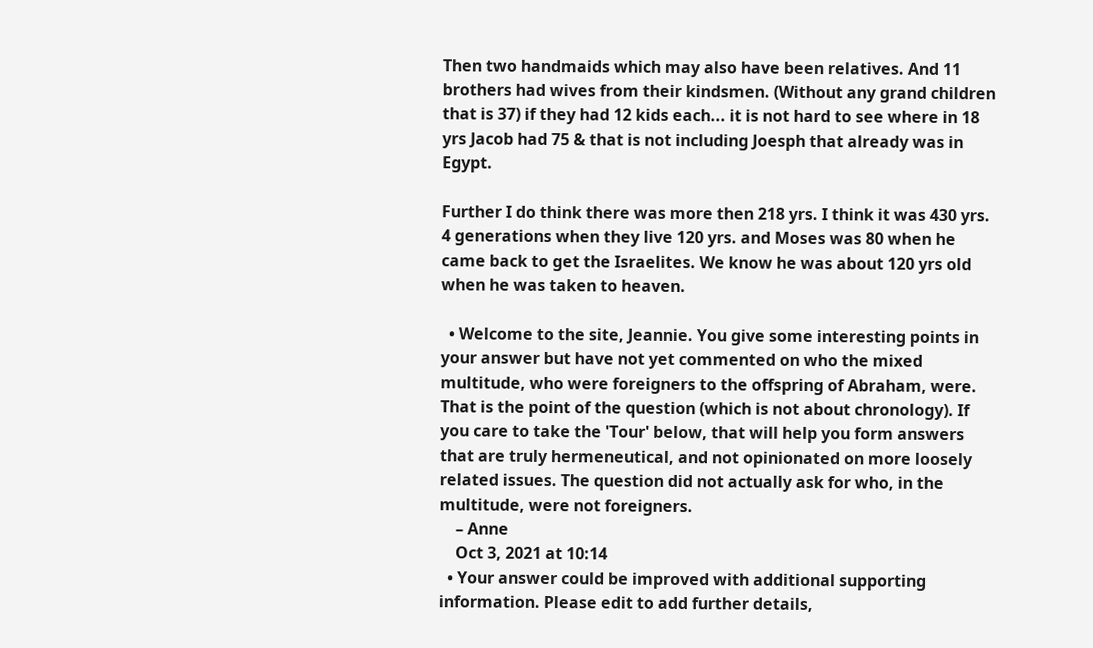Then two handmaids which may also have been relatives. And 11 brothers had wives from their kindsmen. (Without any grand children that is 37) if they had 12 kids each... it is not hard to see where in 18 yrs Jacob had 75 & that is not including Joesph that already was in Egypt.

Further I do think there was more then 218 yrs. I think it was 430 yrs. 4 generations when they live 120 yrs. and Moses was 80 when he came back to get the Israelites. We know he was about 120 yrs old when he was taken to heaven.

  • Welcome to the site, Jeannie. You give some interesting points in your answer but have not yet commented on who the mixed multitude, who were foreigners to the offspring of Abraham, were. That is the point of the question (which is not about chronology). If you care to take the 'Tour' below, that will help you form answers that are truly hermeneutical, and not opinionated on more loosely related issues. The question did not actually ask for who, in the multitude, were not foreigners.
    – Anne
    Oct 3, 2021 at 10:14
  • Your answer could be improved with additional supporting information. Please edit to add further details,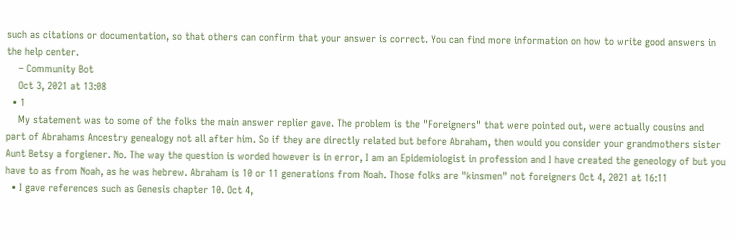such as citations or documentation, so that others can confirm that your answer is correct. You can find more information on how to write good answers in the help center.
    – Community Bot
    Oct 3, 2021 at 13:08
  • 1
    My statement was to some of the folks the main answer replier gave. The problem is the "Foreigners" that were pointed out, were actually cousins and part of Abrahams Ancestry genealogy not all after him. So if they are directly related but before Abraham, then would you consider your grandmothers sister Aunt Betsy a forgiener. No. The way the question is worded however is in error, I am an Epidemiologist in profession and I have created the geneology of but you have to as from Noah, as he was hebrew. Abraham is 10 or 11 generations from Noah. Those folks are "kinsmen" not foreigners Oct 4, 2021 at 16:11
  • I gave references such as Genesis chapter 10. Oct 4,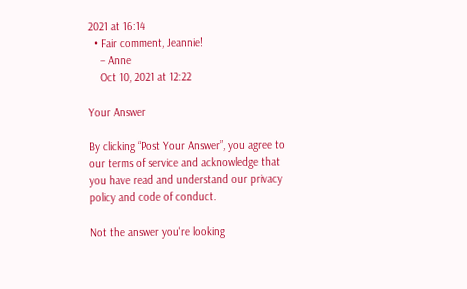2021 at 16:14
  • Fair comment, Jeannie!
    – Anne
    Oct 10, 2021 at 12:22

Your Answer

By clicking “Post Your Answer”, you agree to our terms of service and acknowledge that you have read and understand our privacy policy and code of conduct.

Not the answer you're looking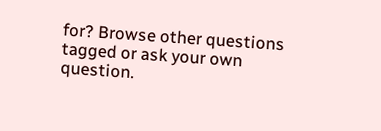for? Browse other questions tagged or ask your own question.